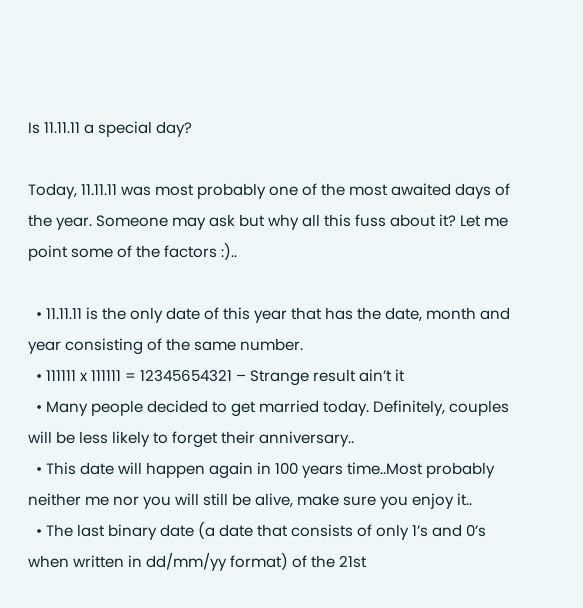Is 11.11.11 a special day?

Today, 11.11.11 was most probably one of the most awaited days of the year. Someone may ask but why all this fuss about it? Let me point some of the factors :)..

  • 11.11.11 is the only date of this year that has the date, month and year consisting of the same number.
  • 111111 x 111111 = 12345654321 – Strange result ain’t it
  • Many people decided to get married today. Definitely, couples will be less likely to forget their anniversary..
  • This date will happen again in 100 years time..Most probably neither me nor you will still be alive, make sure you enjoy it..
  • The last binary date (a date that consists of only 1’s and 0’s when written in dd/mm/yy format) of the 21st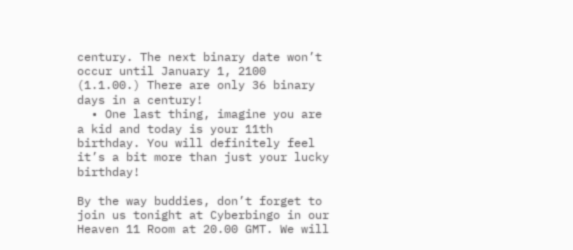century. The next binary date won’t occur until January 1, 2100 (1.1.00.) There are only 36 binary days in a century!
  • One last thing, imagine you are a kid and today is your 11th birthday. You will definitely feel it’s a bit more than just your lucky birthday!

By the way buddies, don’t forget to join us tonight at Cyberbingo in our Heaven 11 Room at 20.00 GMT. We will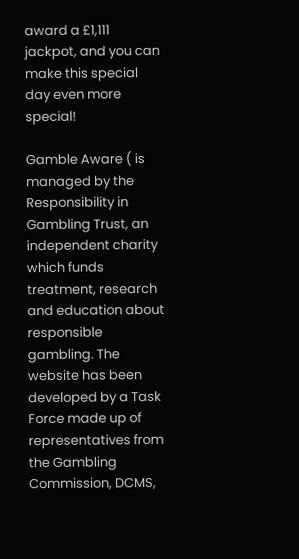award a £1,111 jackpot, and you can make this special day even more special!

Gamble Aware ( is managed by the Responsibility in Gambling Trust, an independent charity which funds treatment, research and education about responsible gambling. The website has been developed by a Task Force made up of representatives from the Gambling Commission, DCMS,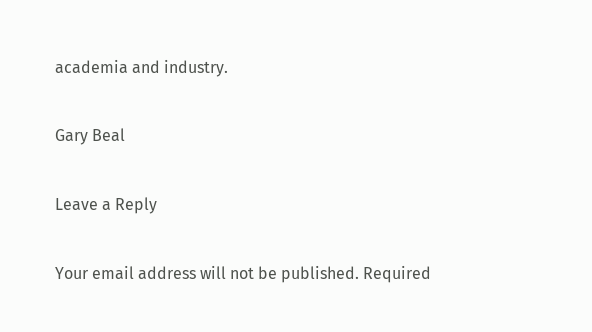academia and industry.

Gary Beal

Leave a Reply

Your email address will not be published. Required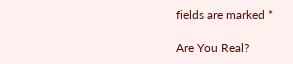fields are marked *

Are You Real?